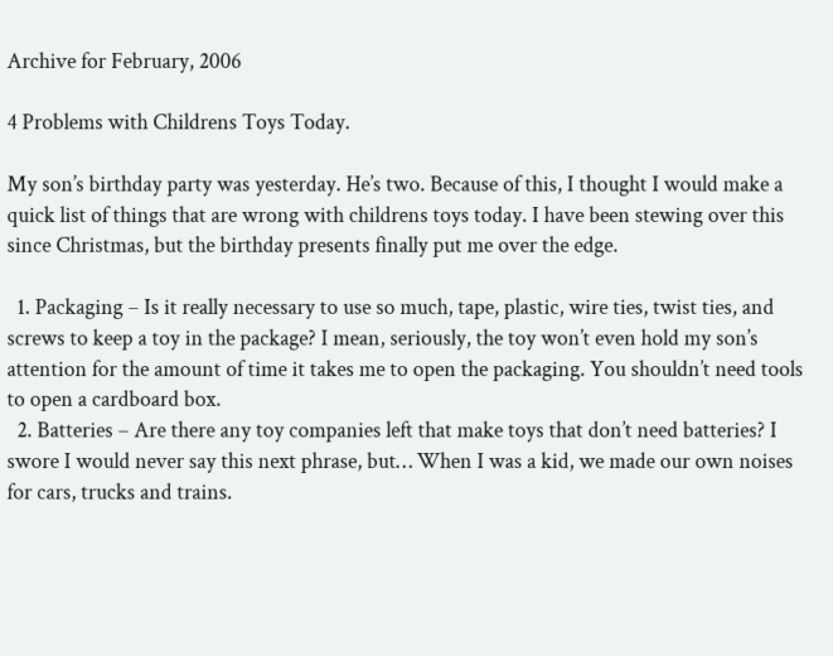Archive for February, 2006

4 Problems with Childrens Toys Today.

My son’s birthday party was yesterday. He’s two. Because of this, I thought I would make a quick list of things that are wrong with childrens toys today. I have been stewing over this since Christmas, but the birthday presents finally put me over the edge.

  1. Packaging – Is it really necessary to use so much, tape, plastic, wire ties, twist ties, and screws to keep a toy in the package? I mean, seriously, the toy won’t even hold my son’s attention for the amount of time it takes me to open the packaging. You shouldn’t need tools to open a cardboard box.
  2. Batteries – Are there any toy companies left that make toys that don’t need batteries? I swore I would never say this next phrase, but… When I was a kid, we made our own noises for cars, trucks and trains.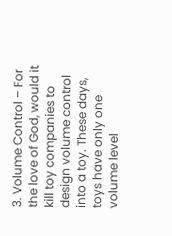3. Volume Control – For the love of God, would it kill toy companies to design volume control into a toy. These days, toys have only one volume level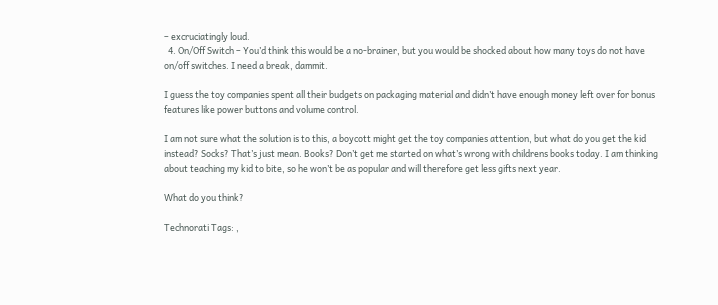– excruciatingly loud.
  4. On/Off Switch – You’d think this would be a no-brainer, but you would be shocked about how many toys do not have on/off switches. I need a break, dammit.

I guess the toy companies spent all their budgets on packaging material and didn’t have enough money left over for bonus features like power buttons and volume control.

I am not sure what the solution is to this, a boycott might get the toy companies attention, but what do you get the kid instead? Socks? That’s just mean. Books? Don’t get me started on what’s wrong with childrens books today. I am thinking about teaching my kid to bite, so he won’t be as popular and will therefore get less gifts next year.

What do you think?

Technorati Tags: ,